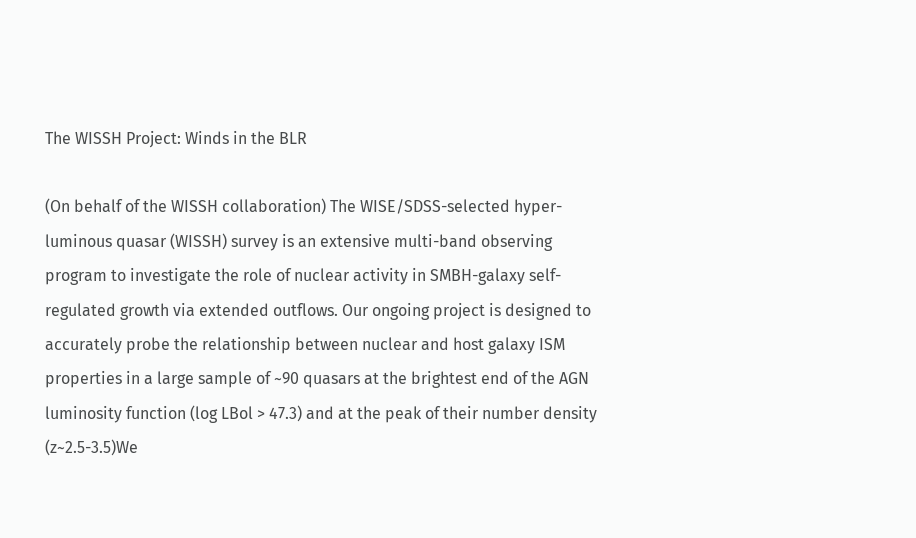The WISSH Project: Winds in the BLR

(On behalf of the WISSH collaboration) The WISE/SDSS-selected hyper-luminous quasar (WISSH) survey is an extensive multi-band observing program to investigate the role of nuclear activity in SMBH-galaxy self-regulated growth via extended outflows. Our ongoing project is designed to accurately probe the relationship between nuclear and host galaxy ISM properties in a large sample of ~90 quasars at the brightest end of the AGN luminosity function (log LBol > 47.3) and at the peak of their number density (z~2.5-3.5)We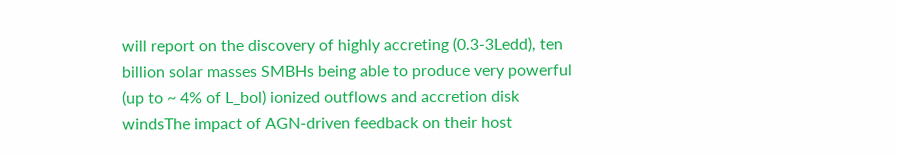will report on the discovery of highly accreting (0.3-3Ledd), ten billion solar masses SMBHs being able to produce very powerful (up to ~ 4% of L_bol) ionized outflows and accretion disk windsThe impact of AGN-driven feedback on their host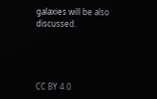galaxies will be also discussed.




CC BY 4.0